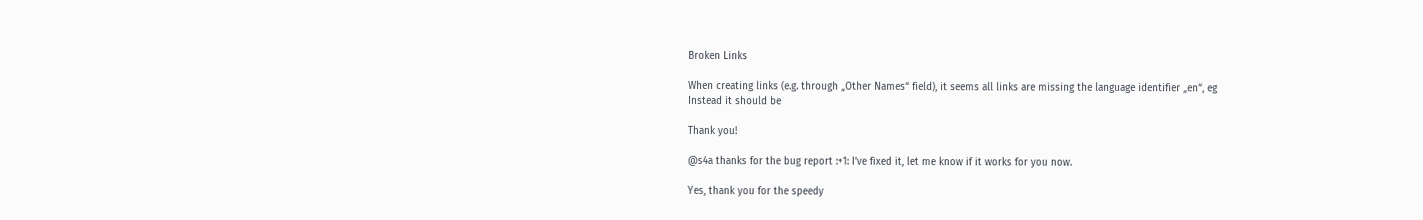Broken Links

When creating links (e.g. through „Other Names“ field), it seems all links are missing the language identifier „en“, eg
Instead it should be

Thank you!

@s4a thanks for the bug report :+1: I’ve fixed it, let me know if it works for you now.

Yes, thank you for the speedy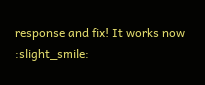response and fix! It works now :slight_smile: